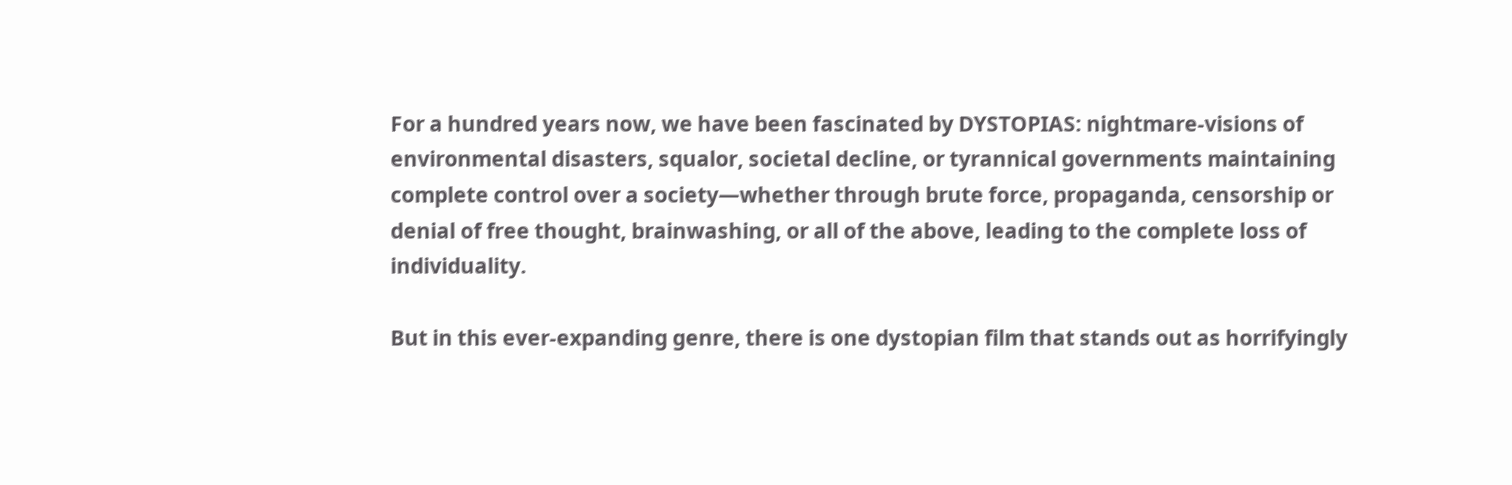For a hundred years now, we have been fascinated by DYSTOPIAS: nightmare-visions of environmental disasters, squalor, societal decline, or tyrannical governments maintaining complete control over a society—whether through brute force, propaganda, censorship or denial of free thought, brainwashing, or all of the above, leading to the complete loss of individuality.

But in this ever-expanding genre, there is one dystopian film that stands out as horrifyingly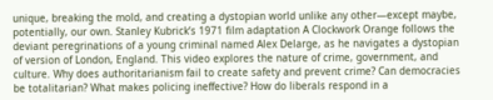unique, breaking the mold, and creating a dystopian world unlike any other—except maybe, potentially, our own. Stanley Kubrick’s 1971 film adaptation A Clockwork Orange follows the deviant peregrinations of a young criminal named Alex Delarge, as he navigates a dystopian of version of London, England. This video explores the nature of crime, government, and culture. Why does authoritarianism fail to create safety and prevent crime? Can democracies be totalitarian? What makes policing ineffective? How do liberals respond in a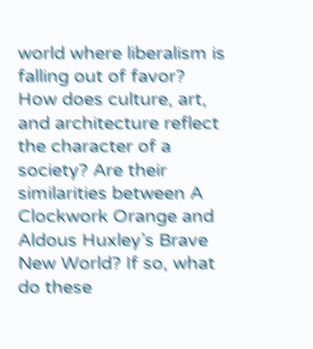world where liberalism is falling out of favor? How does culture, art, and architecture reflect the character of a society? Are their similarities between A Clockwork Orange and Aldous Huxley’s Brave New World? If so, what do these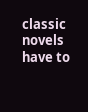classic novels have to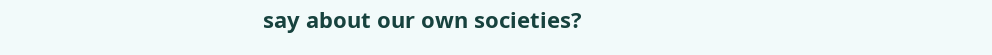say about our own societies?